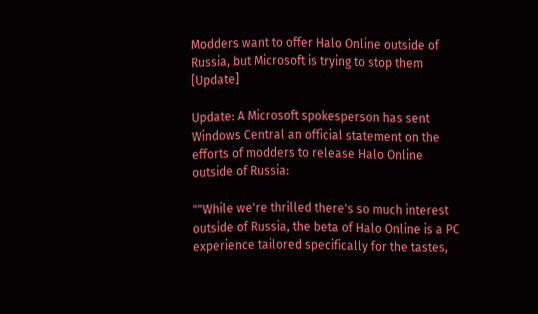Modders want to offer Halo Online outside of Russia, but Microsoft is trying to stop them [Update]

Update: A Microsoft spokesperson has sent Windows Central an official statement on the efforts of modders to release Halo Online outside of Russia:

""While we're thrilled there's so much interest outside of Russia, the beta of Halo Online is a PC experience tailored specifically for the tastes,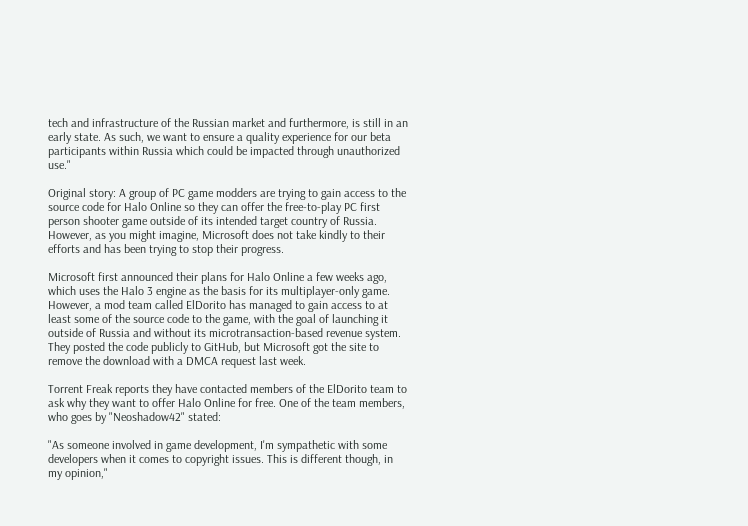tech and infrastructure of the Russian market and furthermore, is still in an early state. As such, we want to ensure a quality experience for our beta participants within Russia which could be impacted through unauthorized use."

Original story: A group of PC game modders are trying to gain access to the source code for Halo Online so they can offer the free-to-play PC first person shooter game outside of its intended target country of Russia. However, as you might imagine, Microsoft does not take kindly to their efforts and has been trying to stop their progress.

Microsoft first announced their plans for Halo Online a few weeks ago, which uses the Halo 3 engine as the basis for its multiplayer-only game. However, a mod team called ElDorito has managed to gain access to at least some of the source code to the game, with the goal of launching it outside of Russia and without its microtransaction-based revenue system. They posted the code publicly to GitHub, but Microsoft got the site to remove the download with a DMCA request last week.

Torrent Freak reports they have contacted members of the ElDorito team to ask why they want to offer Halo Online for free. One of the team members, who goes by "Neoshadow42" stated:

"As someone involved in game development, I'm sympathetic with some developers when it comes to copyright issues. This is different though, in my opinion,"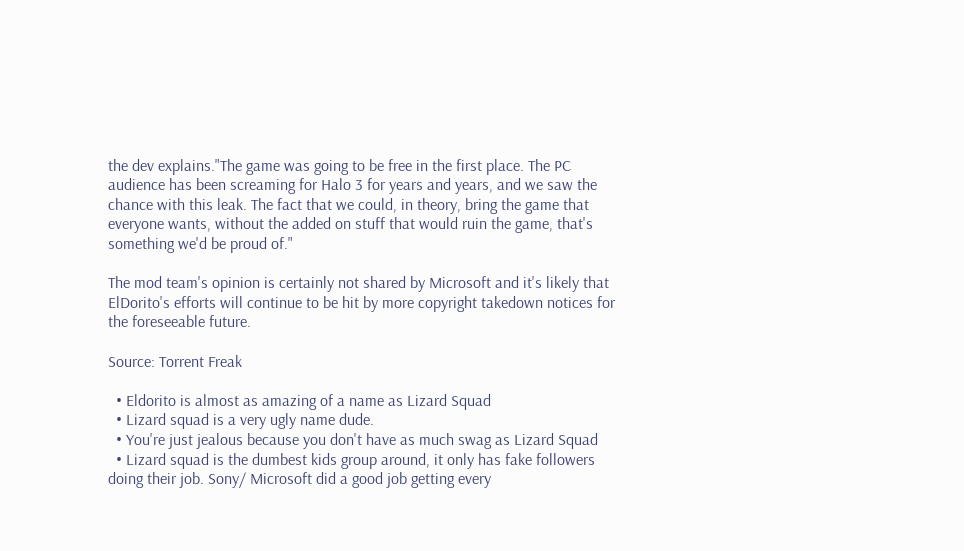the dev explains."The game was going to be free in the first place. The PC audience has been screaming for Halo 3 for years and years, and we saw the chance with this leak. The fact that we could, in theory, bring the game that everyone wants, without the added on stuff that would ruin the game, that's something we'd be proud of."

The mod team's opinion is certainly not shared by Microsoft and it's likely that ElDorito's efforts will continue to be hit by more copyright takedown notices for the foreseeable future.

Source: Torrent Freak

  • Eldorito is almost as amazing of a name as Lizard Squad
  • Lizard squad is a very ugly name dude.
  • You're just jealous because you don't have as much swag as Lizard Squad
  • Lizard squad is the dumbest kids group around, it only has fake followers doing their job. Sony/ Microsoft did a good job getting every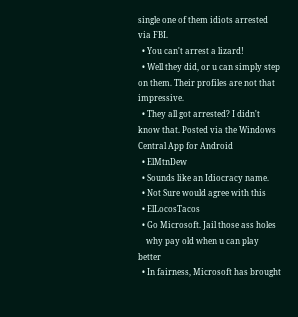single one of them idiots arrested via FBI.
  • You can't arrest a lizard!
  • Well they did, or u can simply step on them. Their profiles are not that impressive.
  • They all got arrested? I didn't know that. Posted via the Windows Central App for Android
  • ElMtnDew
  • Sounds like an Idiocracy name.
  • Not Sure would agree with this
  • ElLocosTacos
  • Go Microsoft. Jail those ass holes
    why pay old when u can play better
  • In fairness, Microsoft has brought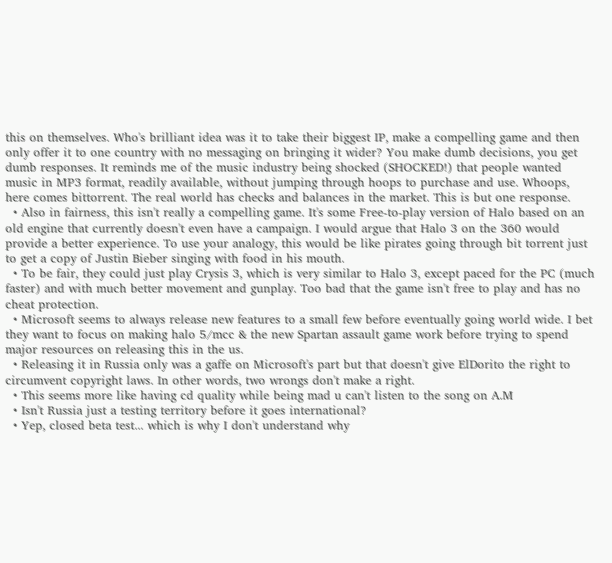this on themselves. Who's brilliant idea was it to take their biggest IP, make a compelling game and then only offer it to one country with no messaging on bringing it wider? You make dumb decisions, you get dumb responses. It reminds me of the music industry being shocked (SHOCKED!) that people wanted music in MP3 format, readily available, without jumping through hoops to purchase and use. Whoops, here comes bittorrent. The real world has checks and balances in the market. This is but one response.
  • Also in fairness, this isn't really a compelling game. It's some Free-to-play version of Halo based on an old engine that currently doesn't even have a campaign. I would argue that Halo 3 on the 360 would provide a better experience. To use your analogy, this would be like pirates going through bit torrent just to get a copy of Justin Bieber singing with food in his mouth.
  • To be fair, they could just play Crysis 3, which is very similar to Halo 3, except paced for the PC (much faster) and with much better movement and gunplay. Too bad that the game isn't free to play and has no cheat protection.
  • Microsoft seems to always release new features to a small few before eventually going world wide. I bet they want to focus on making halo 5/mcc & the new Spartan assault game work before trying to spend major resources on releasing this in the us.
  • Releasing it in Russia only was a gaffe on Microsoft's part but that doesn't give ElDorito the right to circumvent copyright laws. In other words, two wrongs don't make a right.
  • This seems more like having cd quality while being mad u can't listen to the song on A.M
  • Isn't Russia just a testing territory before it goes international?
  • Yep, closed beta test... which is why I don't understand why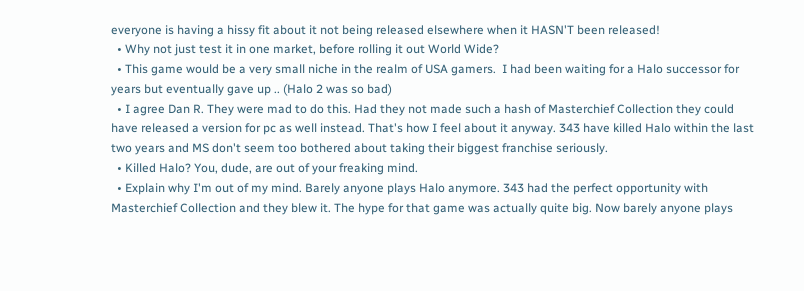everyone is having a hissy fit about it not being released elsewhere when it HASN'T been released!
  • Why not just test it in one market, before rolling it out World Wide?
  • This game would be a very small niche in the realm of USA gamers.  I had been waiting for a Halo successor for years but eventually gave up .. (Halo 2 was so bad)
  • I agree Dan R. They were mad to do this. Had they not made such a hash of Masterchief Collection they could have released a version for pc as well instead. That's how I feel about it anyway. 343 have killed Halo within the last two years and MS don't seem too bothered about taking their biggest franchise seriously.
  • Killed Halo? You, dude, are out of your freaking mind.
  • Explain why I'm out of my mind. Barely anyone plays Halo anymore. 343 had the perfect opportunity with Masterchief Collection and they blew it. The hype for that game was actually quite big. Now barely anyone plays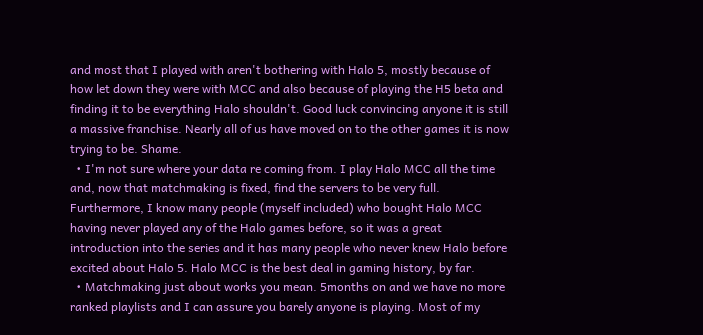and most that I played with aren't bothering with Halo 5, mostly because of how let down they were with MCC and also because of playing the H5 beta and finding it to be everything Halo shouldn't. Good luck convincing anyone it is still a massive franchise. Nearly all of us have moved on to the other games it is now trying to be. Shame.
  • I'm not sure where your data re coming from. I play Halo MCC all the time and, now that matchmaking is fixed, find the servers to be very full. Furthermore, I know many people (myself included) who bought Halo MCC having never played any of the Halo games before, so it was a great introduction into the series and it has many people who never knew Halo before excited about Halo 5. Halo MCC is the best deal in gaming history, by far.
  • Matchmaking just about works you mean. 5months on and we have no more ranked playlists and I can assure you barely anyone is playing. Most of my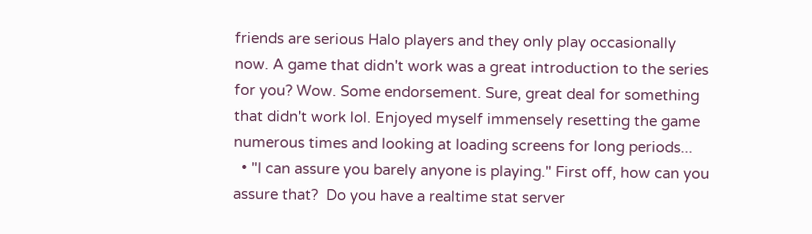friends are serious Halo players and they only play occasionally now. A game that didn't work was a great introduction to the series for you? Wow. Some endorsement. Sure, great deal for something that didn't work lol. Enjoyed myself immensely resetting the game numerous times and looking at loading screens for long periods...
  • "I can assure you barely anyone is playing." First off, how can you assure that?  Do you have a realtime stat server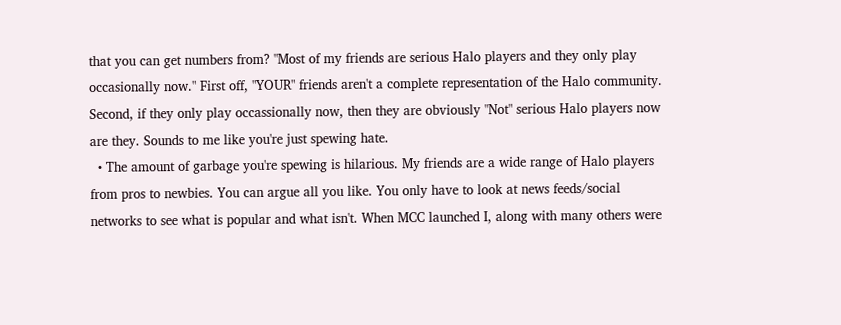that you can get numbers from? "Most of my friends are serious Halo players and they only play occasionally now." First off, "YOUR" friends aren't a complete representation of the Halo community.  Second, if they only play occassionally now, then they are obviously "Not" serious Halo players now are they. Sounds to me like you're just spewing hate.
  • The amount of garbage you're spewing is hilarious. My friends are a wide range of Halo players from pros to newbies. You can argue all you like. You only have to look at news feeds/social networks to see what is popular and what isn't. When MCC launched I, along with many others were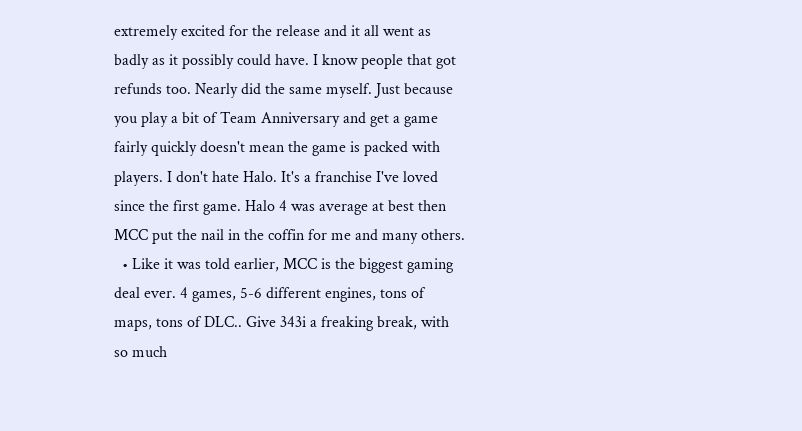extremely excited for the release and it all went as badly as it possibly could have. I know people that got refunds too. Nearly did the same myself. Just because you play a bit of Team Anniversary and get a game fairly quickly doesn't mean the game is packed with players. I don't hate Halo. It's a franchise I've loved since the first game. Halo 4 was average at best then MCC put the nail in the coffin for me and many others.
  • Like it was told earlier, MCC is the biggest gaming deal ever. 4 games, 5-6 different engines, tons of maps, tons of DLC.. Give 343i a freaking break, with so much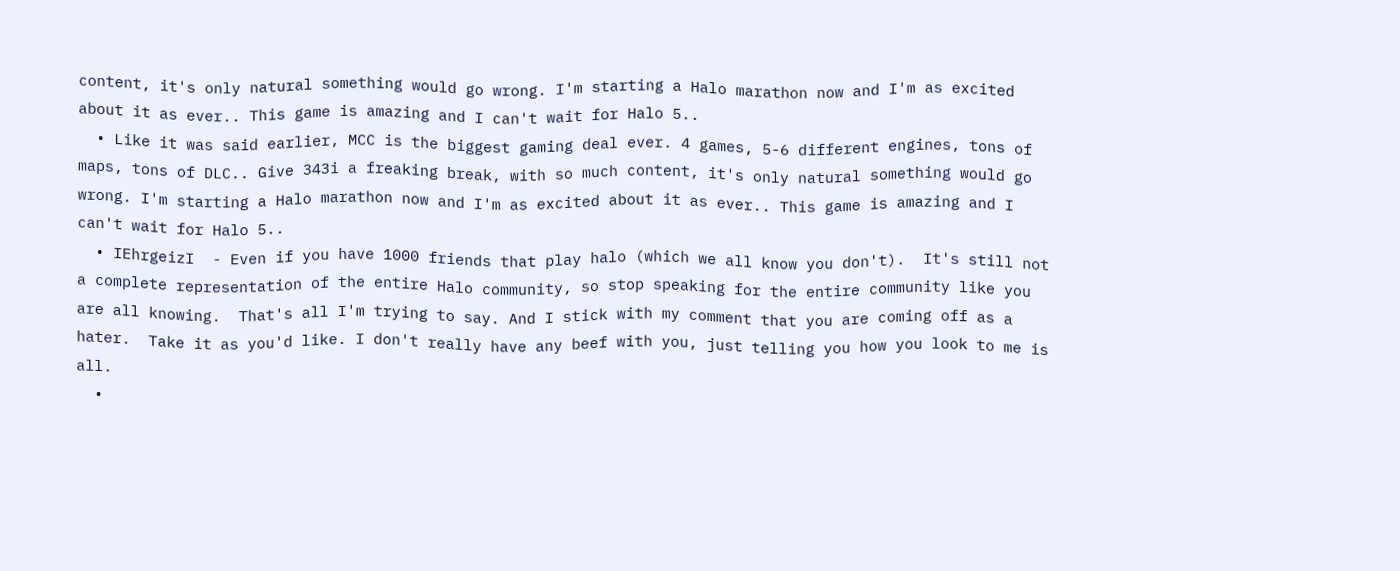content, it's only natural something would go wrong. I'm starting a Halo marathon now and I'm as excited about it as ever.. This game is amazing and I can't wait for Halo 5..
  • Like it was said earlier, MCC is the biggest gaming deal ever. 4 games, 5-6 different engines, tons of maps, tons of DLC.. Give 343i a freaking break, with so much content, it's only natural something would go wrong. I'm starting a Halo marathon now and I'm as excited about it as ever.. This game is amazing and I can't wait for Halo 5..
  • IEhrgeizI  - Even if you have 1000 friends that play halo (which we all know you don't).  It's still not a complete representation of the entire Halo community, so stop speaking for the entire community like you are all knowing.  That's all I'm trying to say. And I stick with my comment that you are coming off as a hater.  Take it as you'd like. I don't really have any beef with you, just telling you how you look to me is all.
  •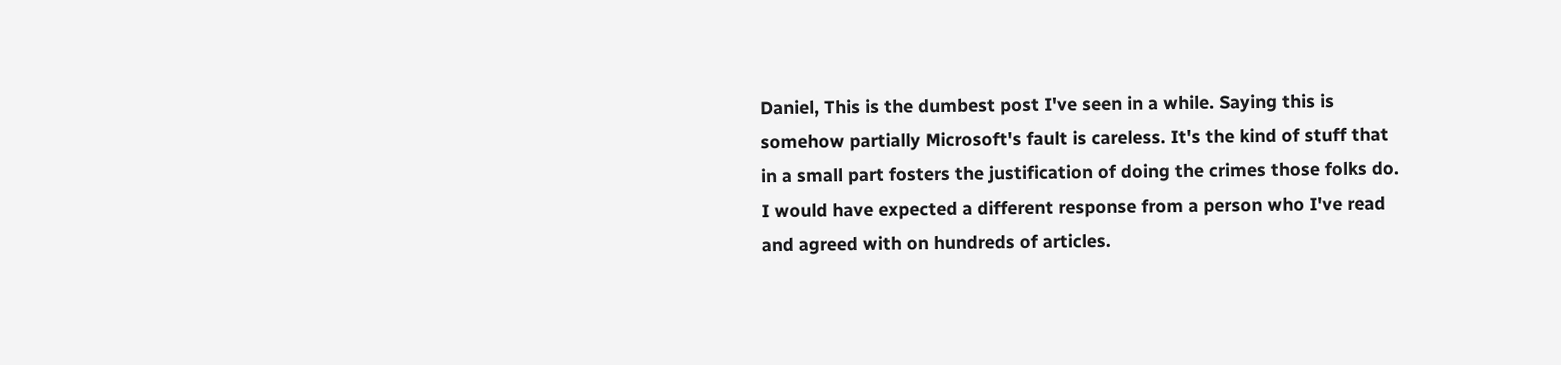Daniel, This is the dumbest post I've seen in a while. Saying this is somehow partially Microsoft's fault is careless. It's the kind of stuff that in a small part fosters the justification of doing the crimes those folks do. I would have expected a different response from a person who I've read and agreed with on hundreds of articles.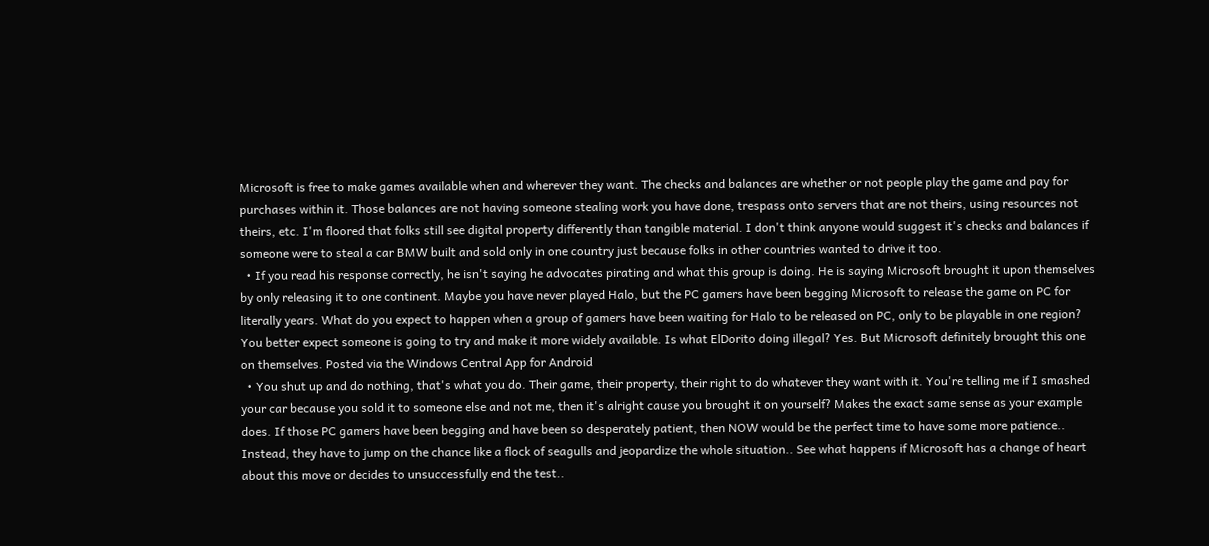Microsoft is free to make games available when and wherever they want. The checks and balances are whether or not people play the game and pay for purchases within it. Those balances are not having someone stealing work you have done, trespass onto servers that are not theirs, using resources not theirs, etc. I'm floored that folks still see digital property differently than tangible material. I don't think anyone would suggest it's checks and balances if someone were to steal a car BMW built and sold only in one country just because folks in other countries wanted to drive it too.
  • If you read his response correctly, he isn't saying he advocates pirating and what this group is doing. He is saying Microsoft brought it upon themselves by only releasing it to one continent. Maybe you have never played Halo, but the PC gamers have been begging Microsoft to release the game on PC for literally years. What do you expect to happen when a group of gamers have been waiting for Halo to be released on PC, only to be playable in one region? You better expect someone is going to try and make it more widely available. Is what ElDorito doing illegal? Yes. But Microsoft definitely brought this one on themselves. Posted via the Windows Central App for Android
  • You shut up and do nothing, that's what you do. Their game, their property, their right to do whatever they want with it. You're telling me if I smashed your car because you sold it to someone else and not me, then it's alright cause you brought it on yourself? Makes the exact same sense as your example does. If those PC gamers have been begging and have been so desperately patient, then NOW would be the perfect time to have some more patience.. Instead, they have to jump on the chance like a flock of seagulls and jeopardize the whole situation.. See what happens if Microsoft has a change of heart about this move or decides to unsuccessfully end the test..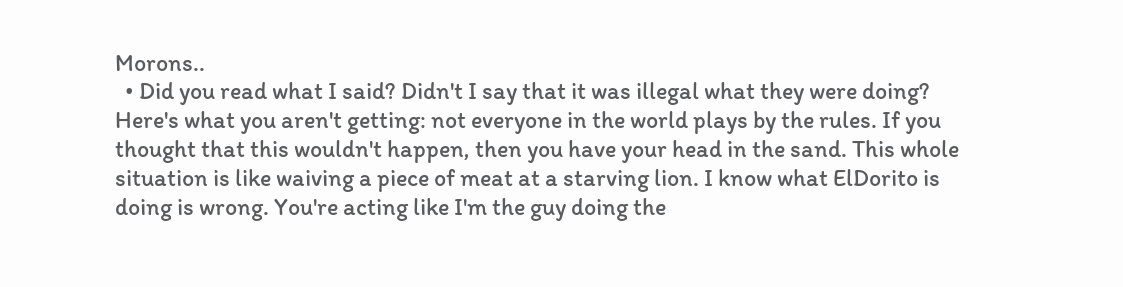Morons..
  • Did you read what I said? Didn't I say that it was illegal what they were doing? Here's what you aren't getting: not everyone in the world plays by the rules. If you thought that this wouldn't happen, then you have your head in the sand. This whole situation is like waiving a piece of meat at a starving lion. I know what ElDorito is doing is wrong. You're acting like I'm the guy doing the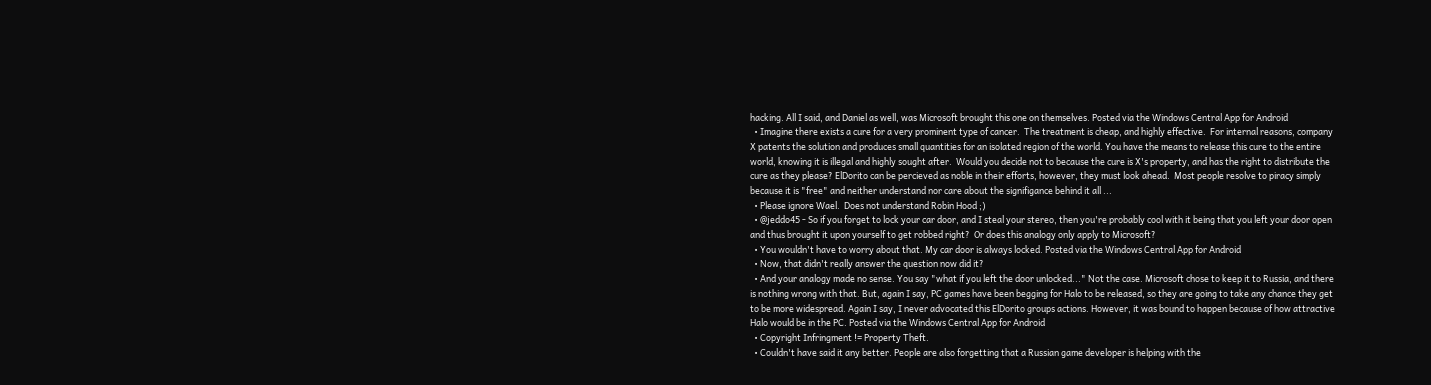hacking. All I said, and Daniel as well, was Microsoft brought this one on themselves. Posted via the Windows Central App for Android
  • Imagine there exists a cure for a very prominent type of cancer.  The treatment is cheap, and highly effective.  For internal reasons, company X patents the solution and produces small quantities for an isolated region of the world. You have the means to release this cure to the entire world, knowing it is illegal and highly sought after.  Would you decide not to because the cure is X's property, and has the right to distribute the cure as they please? ElDorito can be percieved as noble in their efforts, however, they must look ahead.  Most people resolve to piracy simply because it is "free" and neither understand nor care about the signifigance behind it all ...
  • Please ignore Wael.  Does not understand Robin Hood ;)
  • @jeddo45 - So if you forget to lock your car door, and I steal your stereo, then you're probably cool with it being that you left your door open and thus brought it upon yourself to get robbed right?  Or does this analogy only apply to Microsoft?
  • You wouldn't have to worry about that. My car door is always locked. Posted via the Windows Central App for Android
  • Now, that didn't really answer the question now did it?
  • And your analogy made no sense. You say "what if you left the door unlocked..." Not the case. Microsoft chose to keep it to Russia, and there is nothing wrong with that. But, again I say, PC games have been begging for Halo to be released, so they are going to take any chance they get to be more widespread. Again I say, I never advocated this ElDorito groups actions. However, it was bound to happen because of how attractive Halo would be in the PC. Posted via the Windows Central App for Android
  • Copyright Infringment != Property Theft.
  • Couldn't have said it any better. People are also forgetting that a Russian game developer is helping with the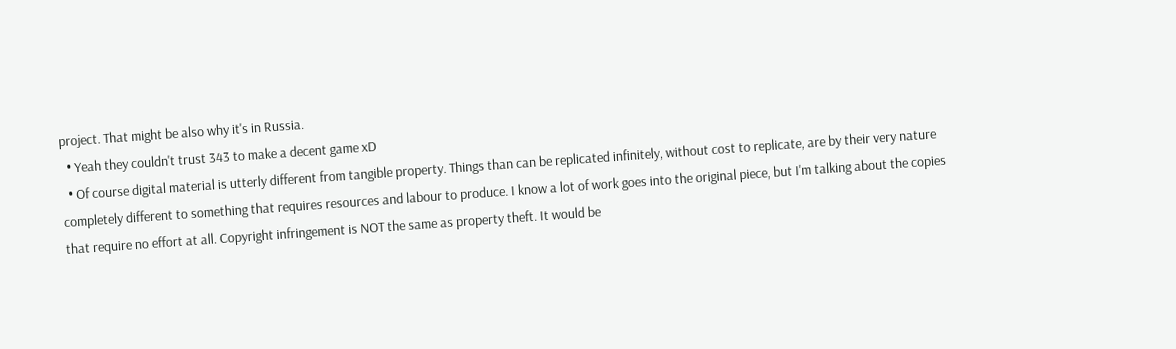project. That might be also why it's in Russia.
  • Yeah they couldn't trust 343 to make a decent game xD
  • Of course digital material is utterly different from tangible property. Things than can be replicated infinitely, without cost to replicate, are by their very nature completely different to something that requires resources and labour to produce. I know a lot of work goes into the original piece, but I'm talking about the copies that require no effort at all. Copyright infringement is NOT the same as property theft. It would be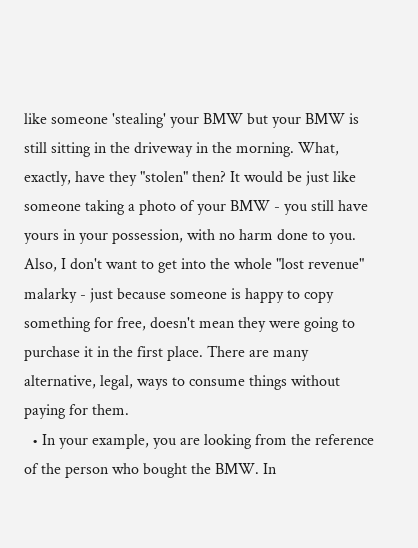like someone 'stealing' your BMW but your BMW is still sitting in the driveway in the morning. What, exactly, have they "stolen" then? It would be just like someone taking a photo of your BMW - you still have yours in your possession, with no harm done to you. Also, I don't want to get into the whole "lost revenue" malarky - just because someone is happy to copy something for free, doesn't mean they were going to purchase it in the first place. There are many alternative, legal, ways to consume things without paying for them.
  • In your example, you are looking from the reference of the person who bought the BMW. In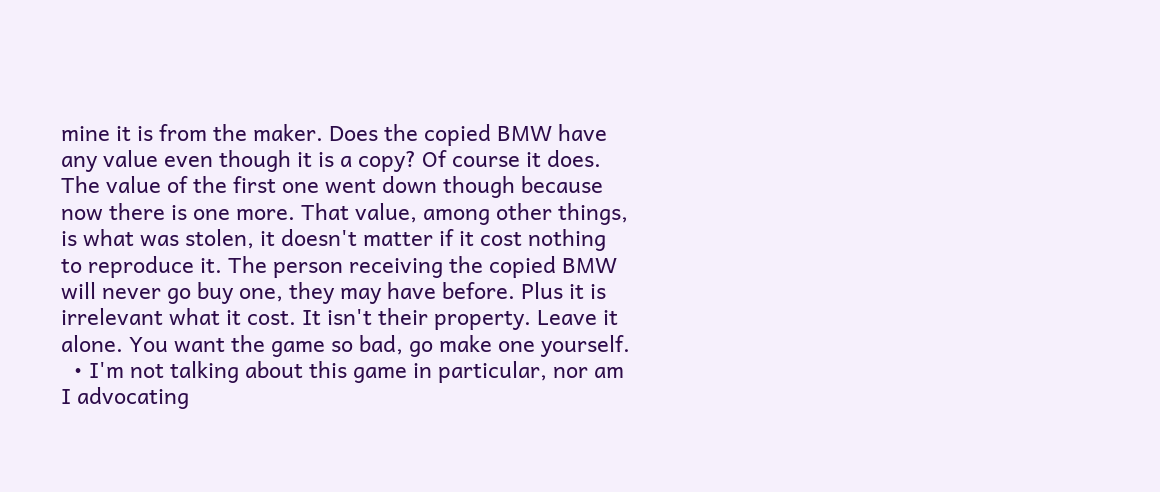mine it is from the maker. Does the copied BMW have any value even though it is a copy? Of course it does. The value of the first one went down though because now there is one more. That value, among other things, is what was stolen, it doesn't matter if it cost nothing to reproduce it. The person receiving the copied BMW will never go buy one, they may have before. Plus it is irrelevant what it cost. It isn't their property. Leave it alone. You want the game so bad, go make one yourself.
  • I'm not talking about this game in particular, nor am I advocating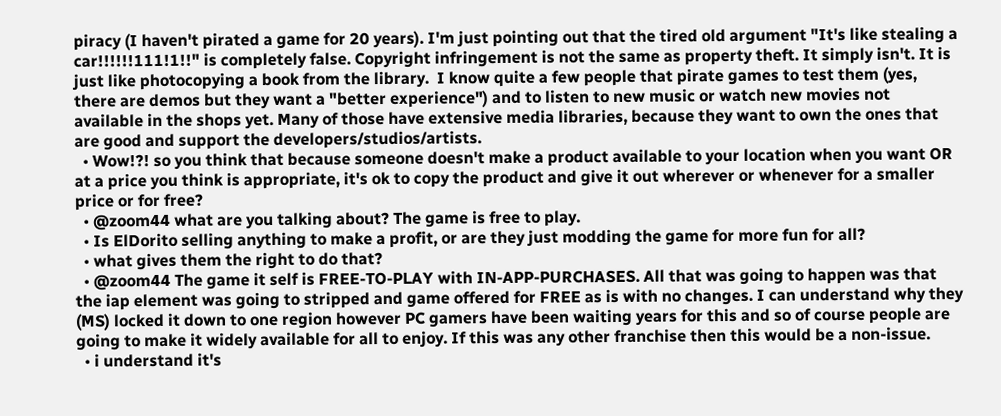piracy (I haven't pirated a game for 20 years). I'm just pointing out that the tired old argument "It's like stealing a car!!!!!!111!1!!" is completely false. Copyright infringement is not the same as property theft. It simply isn't. It is just like photocopying a book from the library.  I know quite a few people that pirate games to test them (yes, there are demos but they want a "better experience") and to listen to new music or watch new movies not available in the shops yet. Many of those have extensive media libraries, because they want to own the ones that are good and support the developers/studios/artists.
  • Wow!?! so you think that because someone doesn't make a product available to your location when you want OR at a price you think is appropriate, it's ok to copy the product and give it out wherever or whenever for a smaller price or for free?
  • @zoom44 what are you talking about? The game is free to play.
  • Is ElDorito selling anything to make a profit, or are they just modding the game for more fun for all?
  • what gives them the right to do that?
  • @zoom44 The game it self is FREE-TO-PLAY with IN-APP-PURCHASES. All that was going to happen was that the iap element was going to stripped and game offered for FREE as is with no changes. I can understand why they (MS) locked it down to one region however PC gamers have been waiting years for this and so of course people are going to make it widely available for all to enjoy. If this was any other franchise then this would be a non-issue.
  • i understand it's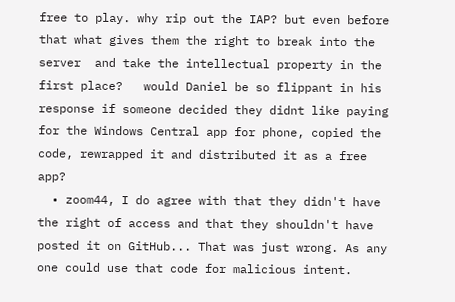free to play. why rip out the IAP? but even before that what gives them the right to break into the server  and take the intellectual property in the first place?   would Daniel be so flippant in his response if someone decided they didnt like paying for the Windows Central app for phone, copied the code, rewrapped it and distributed it as a free app?
  • zoom44, I do agree with that they didn't have the right of access and that they shouldn't have posted it on GitHub... That was just wrong. As any one could use that code for malicious intent.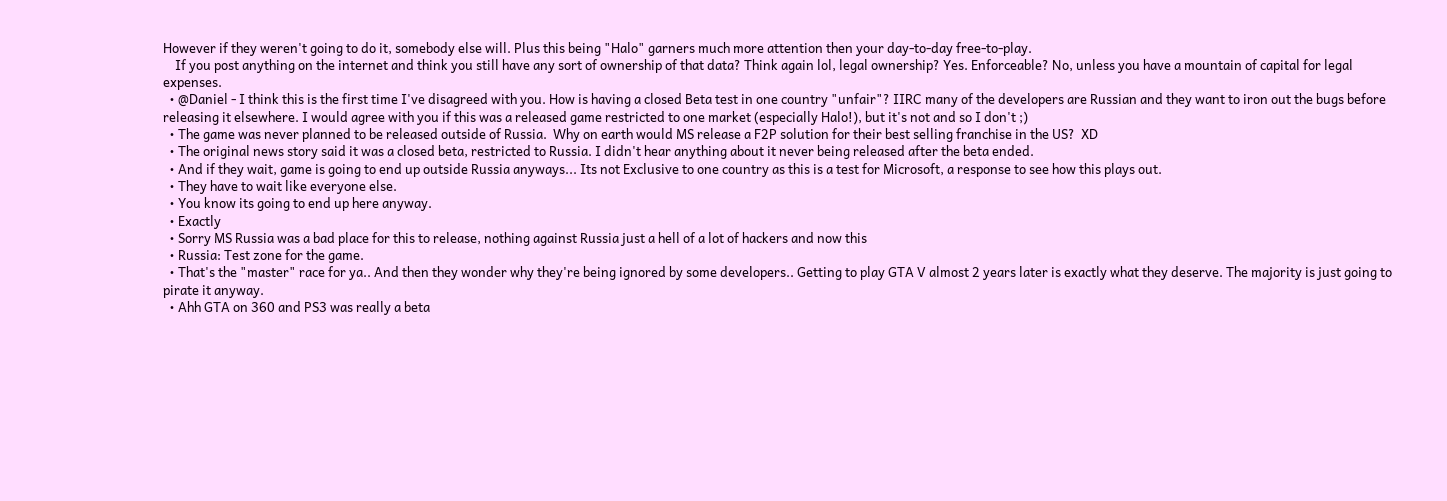However if they weren't going to do it, somebody else will. Plus this being "Halo" garners much more attention then your day-to-day free-to-play.
    If you post anything on the internet and think you still have any sort of ownership of that data? Think again lol, legal ownership? Yes. Enforceable? No, unless you have a mountain of capital for legal expenses.
  • @Daniel - I think this is the first time I've disagreed with you. How is having a closed Beta test in one country "unfair"? IIRC many of the developers are Russian and they want to iron out the bugs before releasing it elsewhere. I would agree with you if this was a released game restricted to one market (especially Halo!), but it's not and so I don't ;)
  • The game was never planned to be released outside of Russia.  Why on earth would MS release a F2P solution for their best selling franchise in the US?  XD
  • The original news story said it was a closed beta, restricted to Russia. I didn't hear anything about it never being released after the beta ended.
  • And if they wait, game is going to end up outside Russia anyways... Its not Exclusive to one country as this is a test for Microsoft, a response to see how this plays out.
  • They have to wait like everyone else.
  • You know its going to end up here anyway.
  • Exactly
  • Sorry MS Russia was a bad place for this to release, nothing against Russia just a hell of a lot of hackers and now this
  • Russia: Test zone for the game.
  • That's the "master" race for ya.. And then they wonder why they're being ignored by some developers.. Getting to play GTA V almost 2 years later is exactly what they deserve. The majority is just going to pirate it anyway.
  • Ahh GTA on 360 and PS3 was really a beta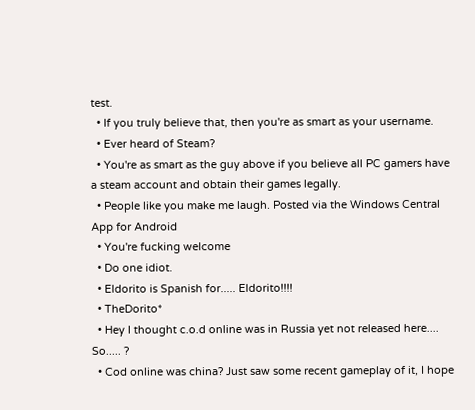test.
  • If you truly believe that, then you're as smart as your username.
  • Ever heard of Steam?
  • You're as smart as the guy above if you believe all PC gamers have a steam account and obtain their games legally.
  • People like you make me laugh. Posted via the Windows Central App for Android
  • You're fucking welcome
  • Do one idiot.
  • Eldorito is Spanish for..... Eldorito!!!!
  • TheDorito*
  • Hey I thought c.o.d online was in Russia yet not released here.... So..... ?
  • Cod online was china? Just saw some recent gameplay of it, I hope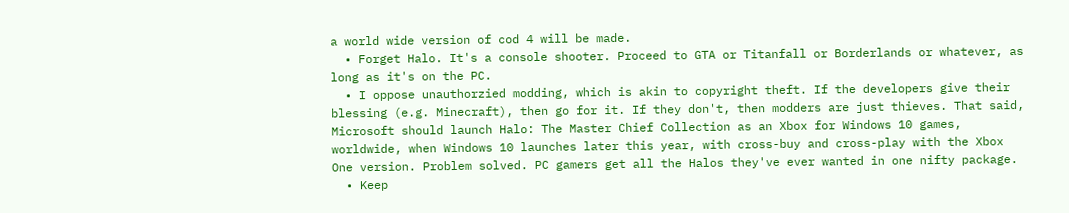a world wide version of cod 4 will be made.
  • Forget Halo. It's a console shooter. Proceed to GTA or Titanfall or Borderlands or whatever, as long as it's on the PC.
  • I oppose unauthorzied modding, which is akin to copyright theft. If the developers give their blessing (e.g. Minecraft), then go for it. If they don't, then modders are just thieves. That said, Microsoft should launch Halo: The Master Chief Collection as an Xbox for Windows 10 games, worldwide, when Windows 10 launches later this year, with cross-buy and cross-play with the Xbox One version. Problem solved. PC gamers get all the Halos they've ever wanted in one nifty package.
  • Keep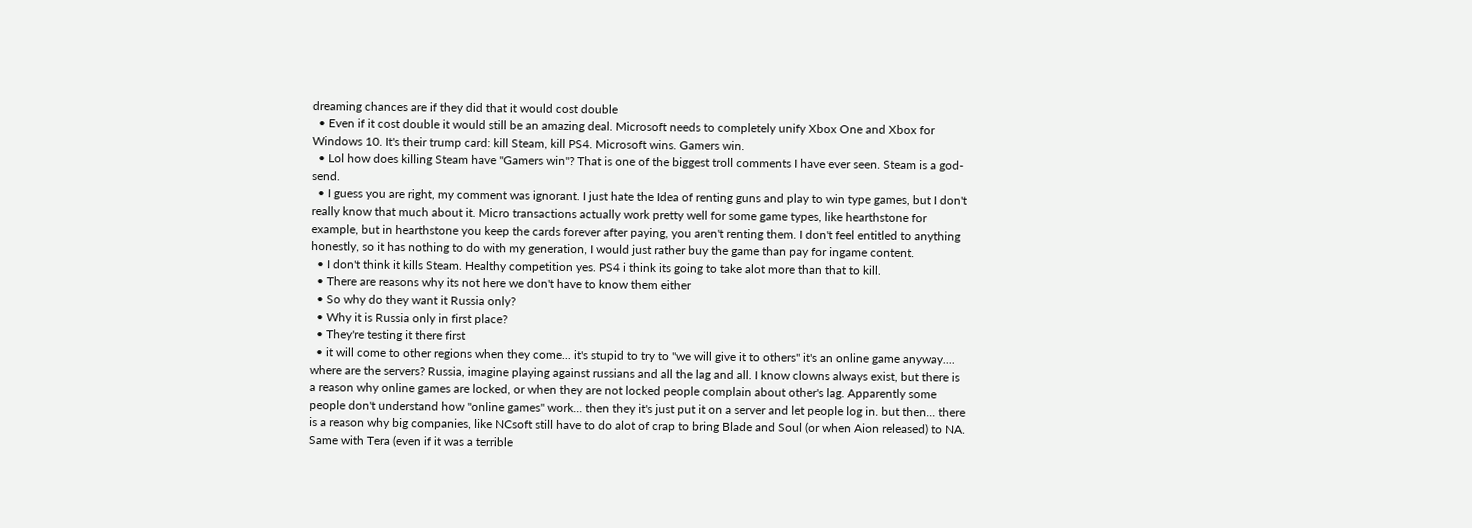dreaming chances are if they did that it would cost double
  • Even if it cost double it would still be an amazing deal. Microsoft needs to completely unify Xbox One and Xbox for Windows 10. It's their trump card: kill Steam, kill PS4. Microsoft wins. Gamers win.
  • Lol how does killing Steam have "Gamers win"? That is one of the biggest troll comments I have ever seen. Steam is a god-send.
  • I guess you are right, my comment was ignorant. I just hate the Idea of renting guns and play to win type games, but I don't really know that much about it. Micro transactions actually work pretty well for some game types, like hearthstone for example, but in hearthstone you keep the cards forever after paying, you aren't renting them. I don't feel entitled to anything honestly, so it has nothing to do with my generation, I would just rather buy the game than pay for ingame content.
  • I don't think it kills Steam. Healthy competition yes. PS4 i think its going to take alot more than that to kill.
  • There are reasons why its not here we don't have to know them either
  • So why do they want it Russia only?
  • Why it is Russia only in first place?
  • They're testing it there first
  • it will come to other regions when they come... it's stupid to try to "we will give it to others" it's an online game anyway.... where are the servers? Russia, imagine playing against russians and all the lag and all. I know clowns always exist, but there is a reason why online games are locked, or when they are not locked people complain about other's lag. Apparently some people don't understand how "online games" work... then they it's just put it on a server and let people log in. but then... there is a reason why big companies, like NCsoft still have to do alot of crap to bring Blade and Soul (or when Aion released) to NA. Same with Tera (even if it was a terrible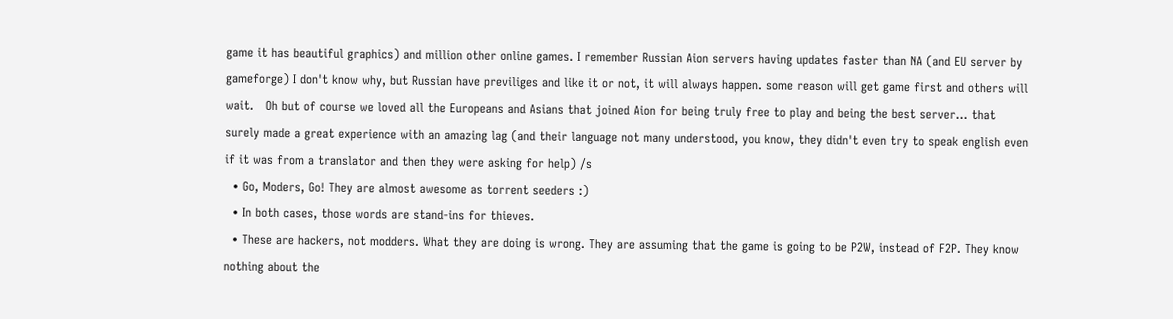game it has beautiful graphics) and million other online games. I remember Russian Aion servers having updates faster than NA (and EU server by gameforge) I don't know why, but Russian have previliges and like it or not, it will always happen. some reason will get game first and others will wait.   Oh but of course we loved all the Europeans and Asians that joined Aion for being truly free to play and being the best server... that surely made a great experience with an amazing lag (and their language not many understood, you know, they didn't even try to speak english even if it was from a translator and then they were asking for help) /s
  • Go, Moders, Go! They are almost awesome as torrent seeders :)
  • In both cases, those words are stand-ins for thieves.
  • These are hackers, not modders. What they are doing is wrong. They are assuming that the game is going to be P2W, instead of F2P. They know nothing about the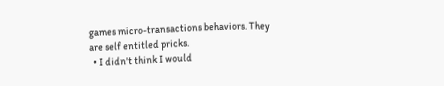games micro-transactions behaviors. They are self entitled pricks.
  • I didn't think I would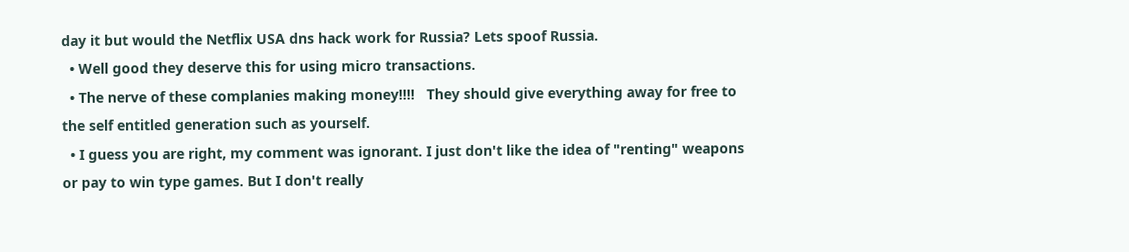day it but would the Netflix USA dns hack work for Russia? Lets spoof Russia.
  • Well good they deserve this for using micro transactions.
  • The nerve of these complanies making money!!!!   They should give everything away for free to the self entitled generation such as yourself.
  • I guess you are right, my comment was ignorant. I just don't like the idea of "renting" weapons or pay to win type games. But I don't really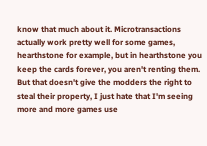know that much about it. Microtransactions actually work pretty well for some games, hearthstone for example, but in hearthstone you keep the cards forever, you aren't renting them. But that doesn't give the modders the right to steal their property, I just hate that I'm seeing more and more games use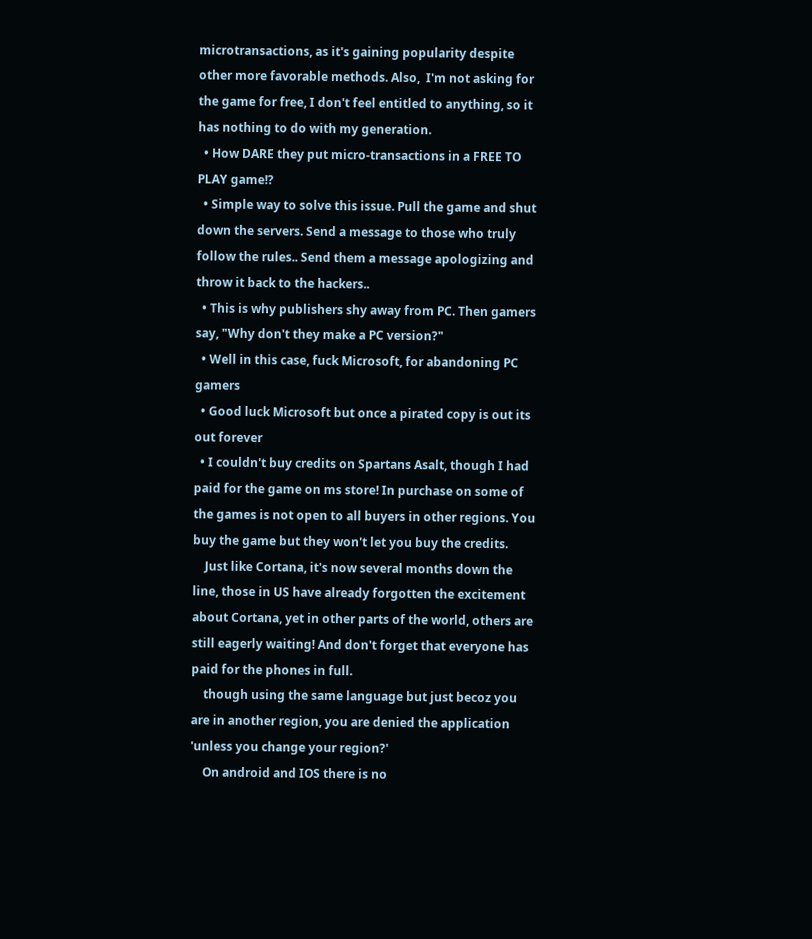microtransactions, as it's gaining popularity despite other more favorable methods. Also,  I'm not asking for the game for free, I don't feel entitled to anything, so it has nothing to do with my generation.
  • How DARE they put micro-transactions in a FREE TO PLAY game!?
  • Simple way to solve this issue. Pull the game and shut down the servers. Send a message to those who truly follow the rules.. Send them a message apologizing and throw it back to the hackers..
  • This is why publishers shy away from PC. Then gamers say, "Why don't they make a PC version?"
  • Well in this case, fuck Microsoft, for abandoning PC gamers
  • Good luck Microsoft but once a pirated copy is out its out forever
  • I couldn't buy credits on Spartans Asalt, though I had paid for the game on ms store! In purchase on some of the games is not open to all buyers in other regions. You buy the game but they won't let you buy the credits.
    Just like Cortana, it's now several months down the line, those in US have already forgotten the excitement about Cortana, yet in other parts of the world, others are still eagerly waiting! And don't forget that everyone has paid for the phones in full.
    though using the same language but just becoz you are in another region, you are denied the application 'unless you change your region?'
    On android and IOS there is no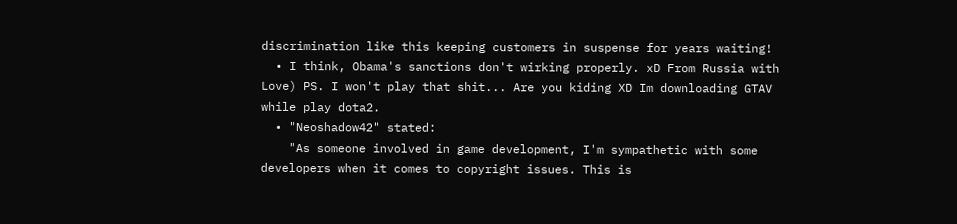discrimination like this keeping customers in suspense for years waiting!
  • I think, Obama's sanctions don't wirking properly. xD From Russia with Love) PS. I won't play that shit... Are you kiding XD Im downloading GTAV while play dota2.
  • "Neoshadow42" stated:
    "As someone involved in game development, I'm sympathetic with some developers when it comes to copyright issues. This is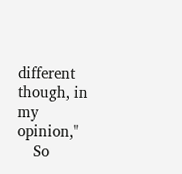different though, in my opinion,"
    So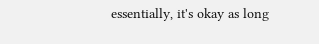essentially, it's okay as long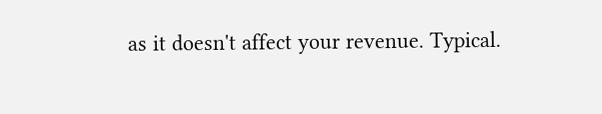as it doesn't affect your revenue. Typical.